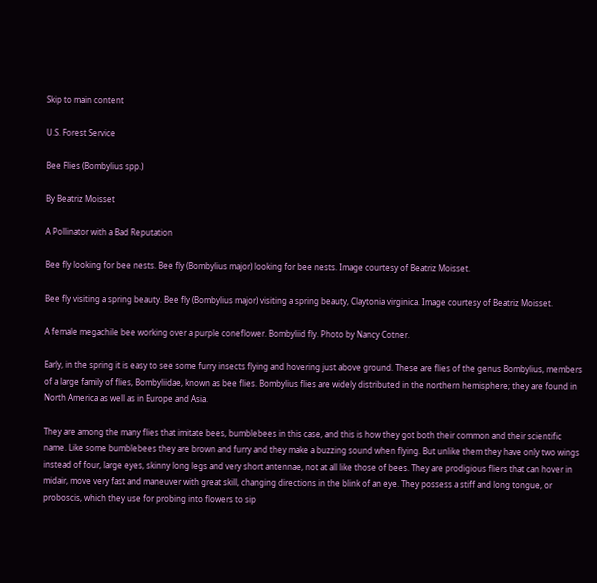Skip to main content

U.S. Forest Service

Bee Flies (Bombylius spp.)

By Beatriz Moisset

A Pollinator with a Bad Reputation

Bee fly looking for bee nests. Bee fly (Bombylius major) looking for bee nests. Image courtesy of Beatriz Moisset.

Bee fly visiting a spring beauty. Bee fly (Bombylius major) visiting a spring beauty, Claytonia virginica. Image courtesy of Beatriz Moisset.

A female megachile bee working over a purple coneflower. Bombyliid fly. Photo by Nancy Cotner.

Early, in the spring it is easy to see some furry insects flying and hovering just above ground. These are flies of the genus Bombylius, members of a large family of flies, Bombyliidae, known as bee flies. Bombylius flies are widely distributed in the northern hemisphere; they are found in North America as well as in Europe and Asia.

They are among the many flies that imitate bees, bumblebees in this case, and this is how they got both their common and their scientific name. Like some bumblebees they are brown and furry and they make a buzzing sound when flying. But unlike them they have only two wings instead of four, large eyes, skinny long legs and very short antennae, not at all like those of bees. They are prodigious fliers that can hover in midair, move very fast and maneuver with great skill, changing directions in the blink of an eye. They possess a stiff and long tongue, or proboscis, which they use for probing into flowers to sip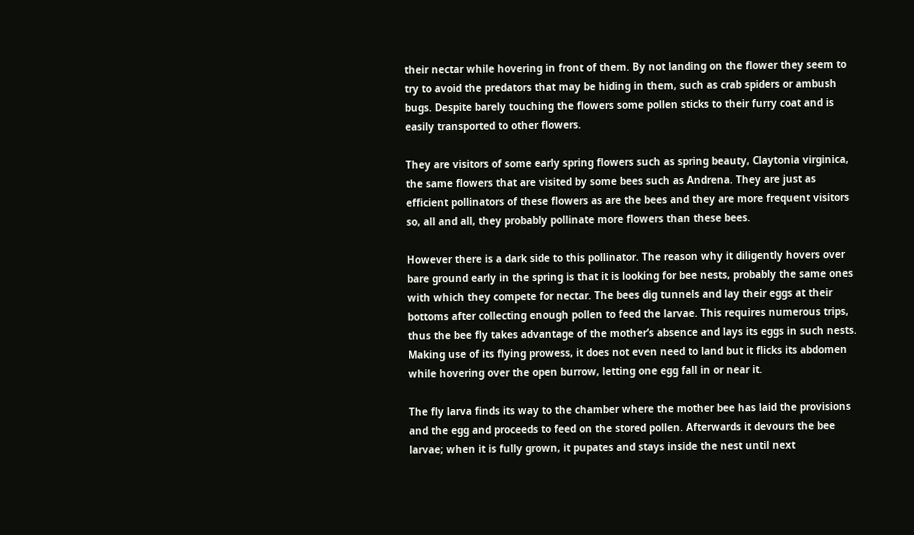their nectar while hovering in front of them. By not landing on the flower they seem to try to avoid the predators that may be hiding in them, such as crab spiders or ambush bugs. Despite barely touching the flowers some pollen sticks to their furry coat and is easily transported to other flowers.

They are visitors of some early spring flowers such as spring beauty, Claytonia virginica, the same flowers that are visited by some bees such as Andrena. They are just as efficient pollinators of these flowers as are the bees and they are more frequent visitors so, all and all, they probably pollinate more flowers than these bees.

However there is a dark side to this pollinator. The reason why it diligently hovers over bare ground early in the spring is that it is looking for bee nests, probably the same ones with which they compete for nectar. The bees dig tunnels and lay their eggs at their bottoms after collecting enough pollen to feed the larvae. This requires numerous trips, thus the bee fly takes advantage of the mother’s absence and lays its eggs in such nests. Making use of its flying prowess, it does not even need to land but it flicks its abdomen while hovering over the open burrow, letting one egg fall in or near it.

The fly larva finds its way to the chamber where the mother bee has laid the provisions and the egg and proceeds to feed on the stored pollen. Afterwards it devours the bee larvae; when it is fully grown, it pupates and stays inside the nest until next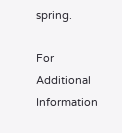spring.

For Additional Information